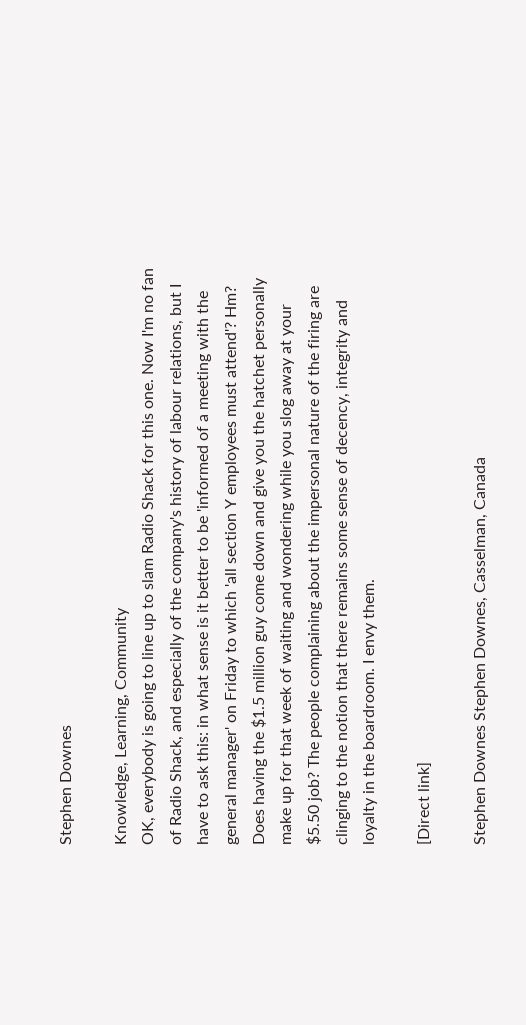Stephen Downes

Knowledge, Learning, Community
OK, everybody is going to line up to slam Radio Shack for this one. Now I'm no fan of Radio Shack, and especially of the company's history of labour relations, but I have to ask this: in what sense is it better to be 'informed of a meeting with the general manager' on Friday to which 'all section Y employees must attend'? Hm? Does having the $1.5 million guy come down and give you the hatchet personally make up for that week of waiting and wondering while you slog away at your $5.50 job? The people complaining about the impersonal nature of the firing are clinging to the notion that there remains some sense of decency, integrity and loyalty in the boardroom. I envy them.

[Direct link]

Stephen Downes Stephen Downes, Casselman, Canada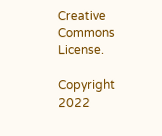Creative Commons License.

Copyright 2022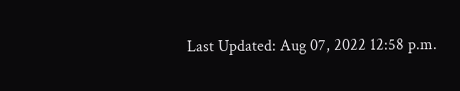Last Updated: Aug 07, 2022 12:58 p.m.